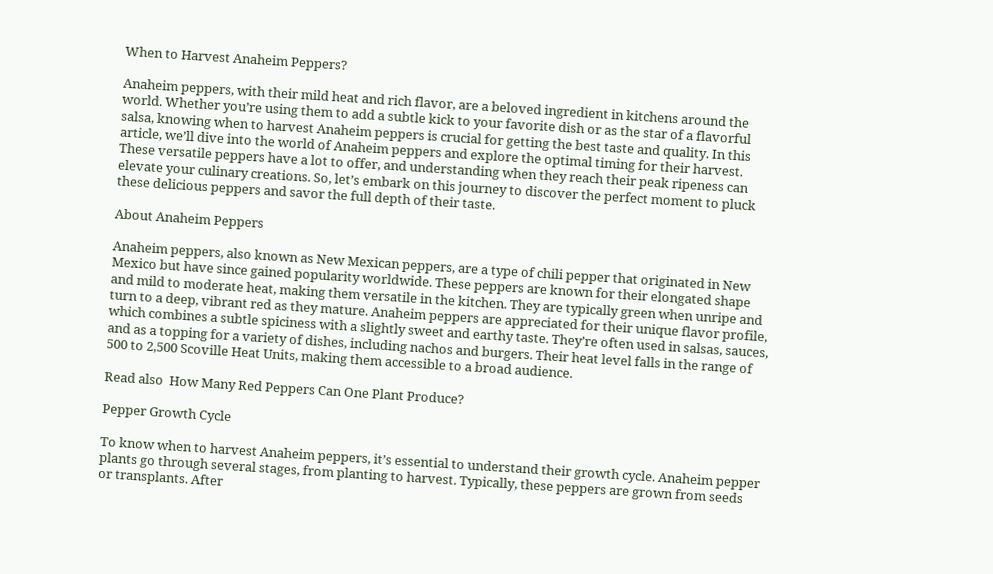When to Harvest Anaheim Peppers?

Anaheim peppers, with their mild heat and rich flavor, are a beloved ingredient in kitchens around the world. Whether you’re using them to add a subtle kick to your favorite dish or as the star of a flavorful salsa, knowing when to harvest Anaheim peppers is crucial for getting the best taste and quality. In this article, we’ll dive into the world of Anaheim peppers and explore the optimal timing for their harvest. These versatile peppers have a lot to offer, and understanding when they reach their peak ripeness can elevate your culinary creations. So, let’s embark on this journey to discover the perfect moment to pluck these delicious peppers and savor the full depth of their taste.

About Anaheim Peppers

Anaheim peppers, also known as New Mexican peppers, are a type of chili pepper that originated in New Mexico but have since gained popularity worldwide. These peppers are known for their elongated shape and mild to moderate heat, making them versatile in the kitchen. They are typically green when unripe and turn to a deep, vibrant red as they mature. Anaheim peppers are appreciated for their unique flavor profile, which combines a subtle spiciness with a slightly sweet and earthy taste. They’re often used in salsas, sauces, and as a topping for a variety of dishes, including nachos and burgers. Their heat level falls in the range of 500 to 2,500 Scoville Heat Units, making them accessible to a broad audience.

Read also  How Many Red Peppers Can One Plant Produce?

Pepper Growth Cycle

To know when to harvest Anaheim peppers, it’s essential to understand their growth cycle. Anaheim pepper plants go through several stages, from planting to harvest. Typically, these peppers are grown from seeds or transplants. After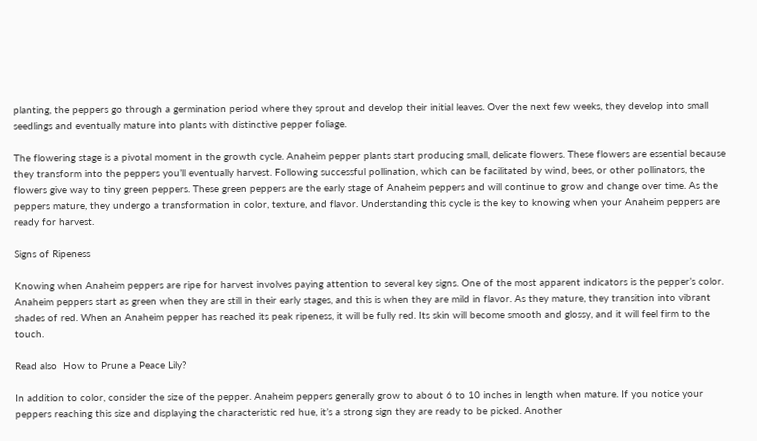planting, the peppers go through a germination period where they sprout and develop their initial leaves. Over the next few weeks, they develop into small seedlings and eventually mature into plants with distinctive pepper foliage.

The flowering stage is a pivotal moment in the growth cycle. Anaheim pepper plants start producing small, delicate flowers. These flowers are essential because they transform into the peppers you’ll eventually harvest. Following successful pollination, which can be facilitated by wind, bees, or other pollinators, the flowers give way to tiny green peppers. These green peppers are the early stage of Anaheim peppers and will continue to grow and change over time. As the peppers mature, they undergo a transformation in color, texture, and flavor. Understanding this cycle is the key to knowing when your Anaheim peppers are ready for harvest.

Signs of Ripeness

Knowing when Anaheim peppers are ripe for harvest involves paying attention to several key signs. One of the most apparent indicators is the pepper’s color. Anaheim peppers start as green when they are still in their early stages, and this is when they are mild in flavor. As they mature, they transition into vibrant shades of red. When an Anaheim pepper has reached its peak ripeness, it will be fully red. Its skin will become smooth and glossy, and it will feel firm to the touch.

Read also  How to Prune a Peace Lily?

In addition to color, consider the size of the pepper. Anaheim peppers generally grow to about 6 to 10 inches in length when mature. If you notice your peppers reaching this size and displaying the characteristic red hue, it’s a strong sign they are ready to be picked. Another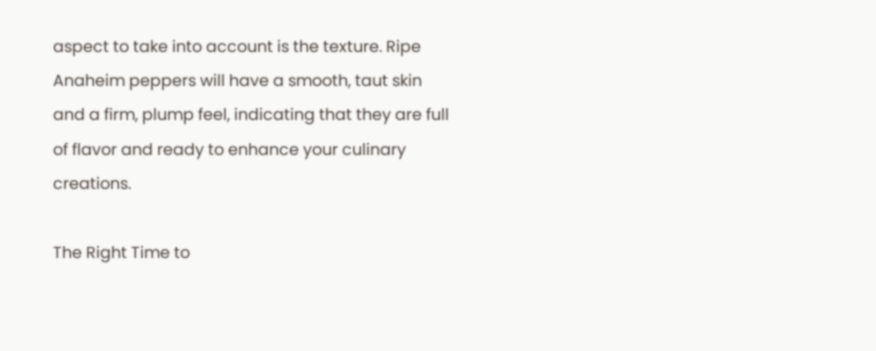aspect to take into account is the texture. Ripe Anaheim peppers will have a smooth, taut skin and a firm, plump feel, indicating that they are full of flavor and ready to enhance your culinary creations.

The Right Time to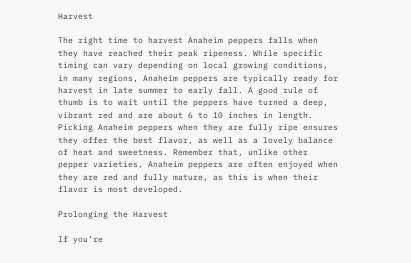Harvest

The right time to harvest Anaheim peppers falls when they have reached their peak ripeness. While specific timing can vary depending on local growing conditions, in many regions, Anaheim peppers are typically ready for harvest in late summer to early fall. A good rule of thumb is to wait until the peppers have turned a deep, vibrant red and are about 6 to 10 inches in length. Picking Anaheim peppers when they are fully ripe ensures they offer the best flavor, as well as a lovely balance of heat and sweetness. Remember that, unlike other pepper varieties, Anaheim peppers are often enjoyed when they are red and fully mature, as this is when their flavor is most developed.

Prolonging the Harvest

If you’re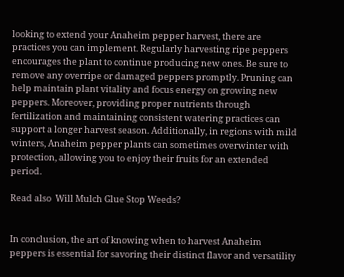looking to extend your Anaheim pepper harvest, there are practices you can implement. Regularly harvesting ripe peppers encourages the plant to continue producing new ones. Be sure to remove any overripe or damaged peppers promptly. Pruning can help maintain plant vitality and focus energy on growing new peppers. Moreover, providing proper nutrients through fertilization and maintaining consistent watering practices can support a longer harvest season. Additionally, in regions with mild winters, Anaheim pepper plants can sometimes overwinter with protection, allowing you to enjoy their fruits for an extended period.

Read also  Will Mulch Glue Stop Weeds?


In conclusion, the art of knowing when to harvest Anaheim peppers is essential for savoring their distinct flavor and versatility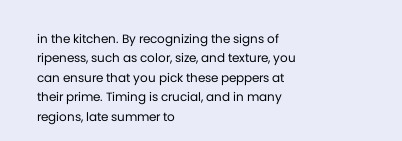in the kitchen. By recognizing the signs of ripeness, such as color, size, and texture, you can ensure that you pick these peppers at their prime. Timing is crucial, and in many regions, late summer to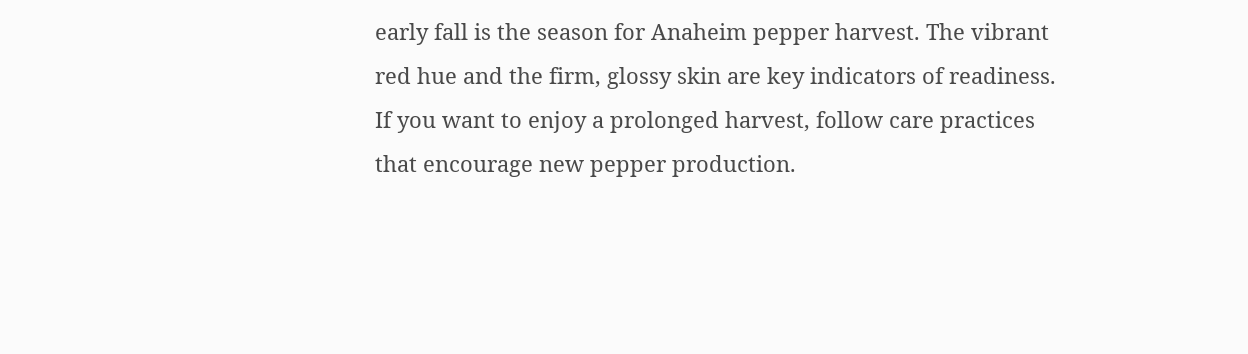early fall is the season for Anaheim pepper harvest. The vibrant red hue and the firm, glossy skin are key indicators of readiness. If you want to enjoy a prolonged harvest, follow care practices that encourage new pepper production.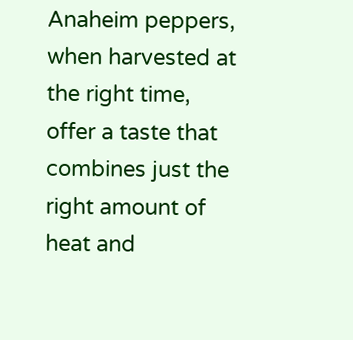Anaheim peppers, when harvested at the right time, offer a taste that combines just the right amount of heat and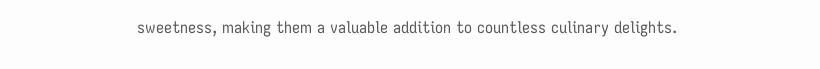sweetness, making them a valuable addition to countless culinary delights.